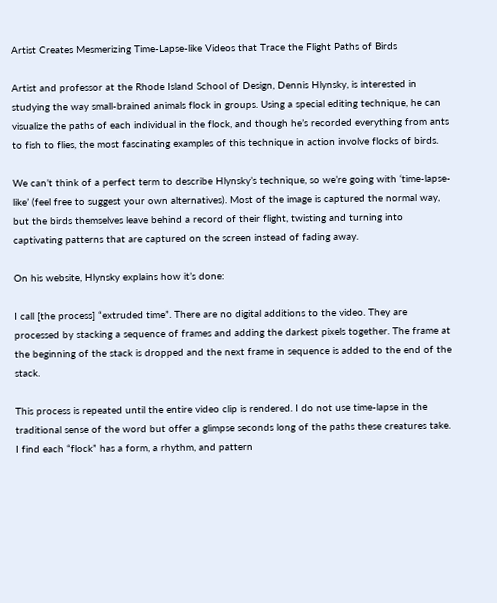Artist Creates Mesmerizing Time-Lapse-like Videos that Trace the Flight Paths of Birds

Artist and professor at the Rhode Island School of Design, Dennis Hlynsky, is interested in studying the way small-brained animals flock in groups. Using a special editing technique, he can visualize the paths of each individual in the flock, and though he’s recorded everything from ants to fish to flies, the most fascinating examples of this technique in action involve flocks of birds.

We can’t think of a perfect term to describe Hlynsky’s technique, so we’re going with ‘time-lapse-like’ (feel free to suggest your own alternatives). Most of the image is captured the normal way, but the birds themselves leave behind a record of their flight, twisting and turning into captivating patterns that are captured on the screen instead of fading away.

On his website, Hlynsky explains how it’s done:

I call [the process] “extruded time”. There are no digital additions to the video. They are processed by stacking a sequence of frames and adding the darkest pixels together. The frame at the beginning of the stack is dropped and the next frame in sequence is added to the end of the stack.

This process is repeated until the entire video clip is rendered. I do not use time-lapse in the traditional sense of the word but offer a glimpse seconds long of the paths these creatures take. I find each “flock” has a form, a rhythm, and pattern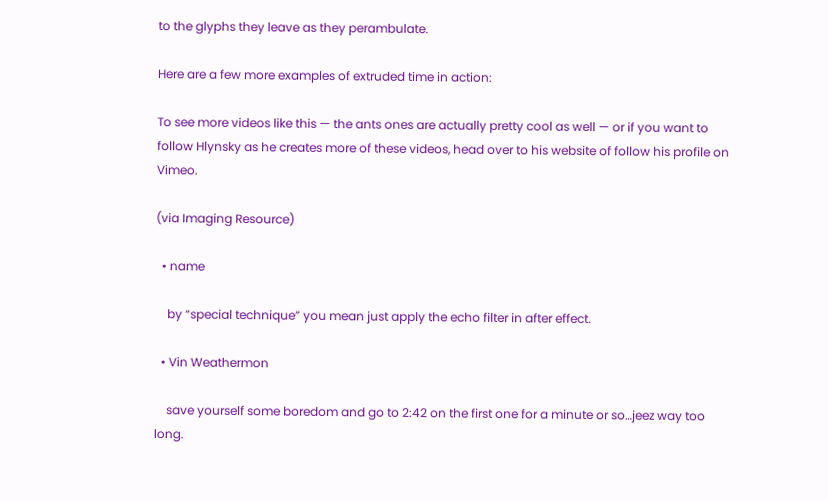to the glyphs they leave as they perambulate.

Here are a few more examples of extruded time in action:

To see more videos like this — the ants ones are actually pretty cool as well — or if you want to follow Hlynsky as he creates more of these videos, head over to his website of follow his profile on Vimeo.

(via Imaging Resource)

  • name

    by “special technique” you mean just apply the echo filter in after effect.

  • Vin Weathermon

    save yourself some boredom and go to 2:42 on the first one for a minute or so…jeez way too long.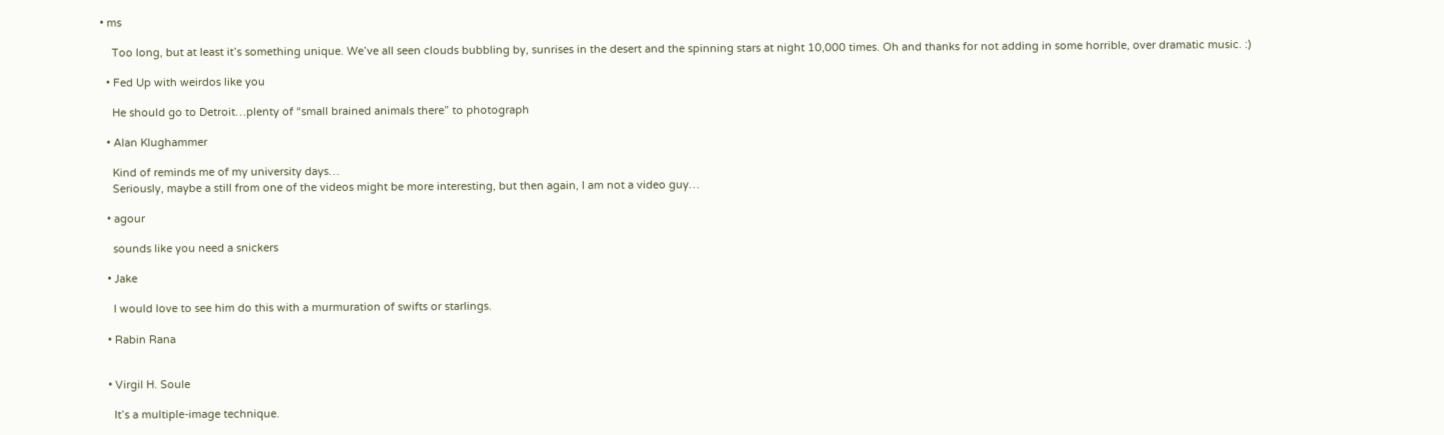• ms

    Too long, but at least it’s something unique. We’ve all seen clouds bubbling by, sunrises in the desert and the spinning stars at night 10,000 times. Oh and thanks for not adding in some horrible, over dramatic music. :)

  • Fed Up with weirdos like you

    He should go to Detroit…plenty of “small brained animals there” to photograph

  • Alan Klughammer

    Kind of reminds me of my university days…
    Seriously, maybe a still from one of the videos might be more interesting, but then again, I am not a video guy…

  • agour

    sounds like you need a snickers

  • Jake

    I would love to see him do this with a murmuration of swifts or starlings.

  • Rabin Rana


  • Virgil H. Soule

    It’s a multiple-image technique.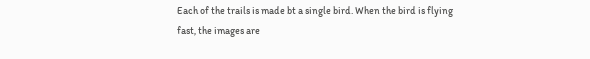Each of the trails is made bt a single bird. When the bird is flying fast, the images are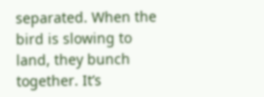separated. When the bird is slowing to land, they bunch together. It’s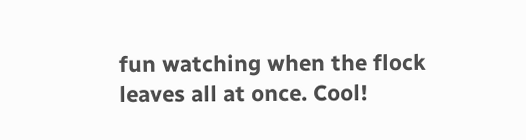fun watching when the flock leaves all at once. Cool!